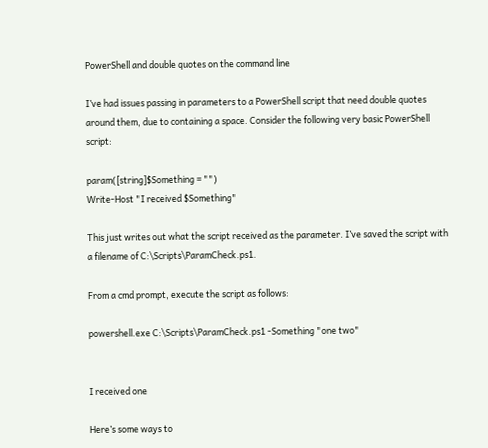PowerShell and double quotes on the command line

I’ve had issues passing in parameters to a PowerShell script that need double quotes around them, due to containing a space. Consider the following very basic PowerShell script:

param([string]$Something = "")
Write-Host "I received $Something"

This just writes out what the script received as the parameter. I’ve saved the script with a filename of C:\Scripts\ParamCheck.ps1.

From a cmd prompt, execute the script as follows:

powershell.exe C:\Scripts\ParamCheck.ps1 -Something "one two"


I received one

Here’s some ways to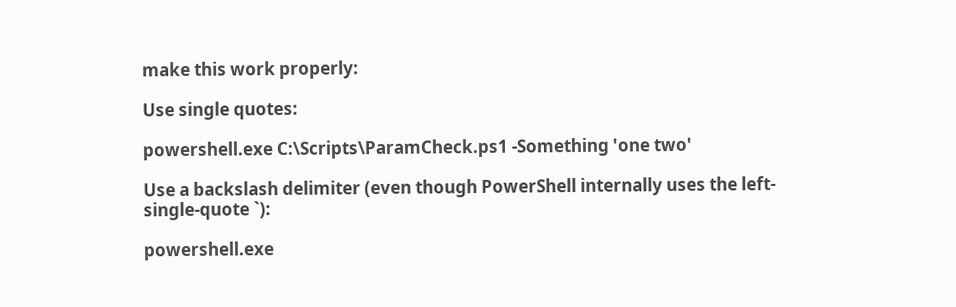make this work properly:

Use single quotes:

powershell.exe C:\Scripts\ParamCheck.ps1 -Something 'one two'

Use a backslash delimiter (even though PowerShell internally uses the left-single-quote `):

powershell.exe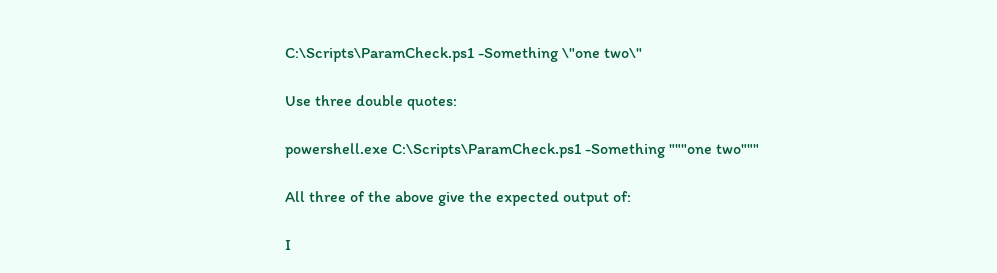C:\Scripts\ParamCheck.ps1 -Something \"one two\"

Use three double quotes:

powershell.exe C:\Scripts\ParamCheck.ps1 -Something """one two"""

All three of the above give the expected output of:

I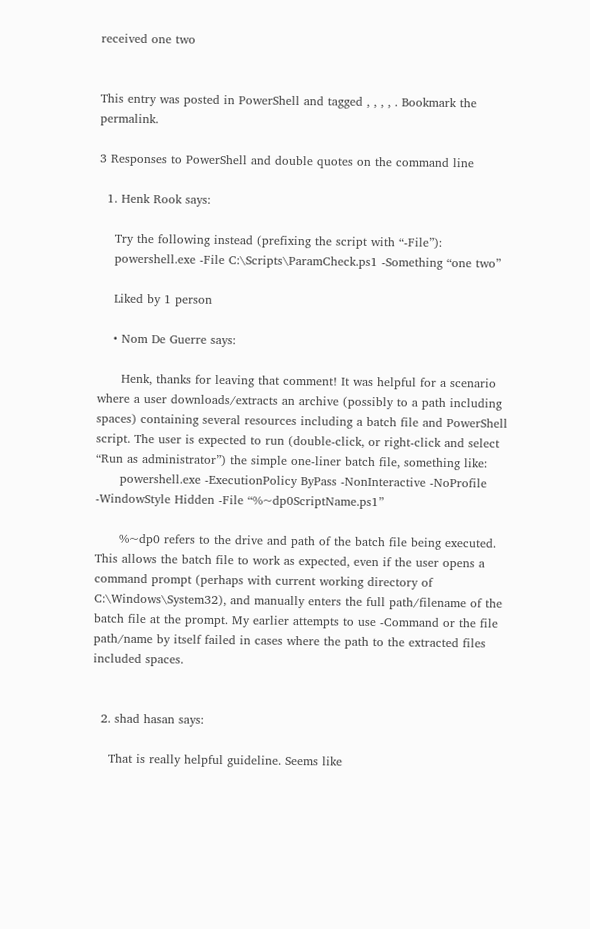received one two


This entry was posted in PowerShell and tagged , , , , . Bookmark the permalink.

3 Responses to PowerShell and double quotes on the command line

  1. Henk Rook says:

    Try the following instead (prefixing the script with “-File”):
    powershell.exe -File C:\Scripts\ParamCheck.ps1 -Something “one two”

    Liked by 1 person

    • Nom De Guerre says:

      Henk, thanks for leaving that comment! It was helpful for a scenario where a user downloads/extracts an archive (possibly to a path including spaces) containing several resources including a batch file and PowerShell script. The user is expected to run (double-click, or right-click and select “Run as administrator”) the simple one-liner batch file, something like:
      powershell.exe -ExecutionPolicy ByPass -NonInteractive -NoProfile -WindowStyle Hidden -File “%~dp0ScriptName.ps1”

      %~dp0 refers to the drive and path of the batch file being executed. This allows the batch file to work as expected, even if the user opens a command prompt (perhaps with current working directory of C:\Windows\System32), and manually enters the full path/filename of the batch file at the prompt. My earlier attempts to use -Command or the file path/name by itself failed in cases where the path to the extracted files included spaces.


  2. shad hasan says:

    That is really helpful guideline. Seems like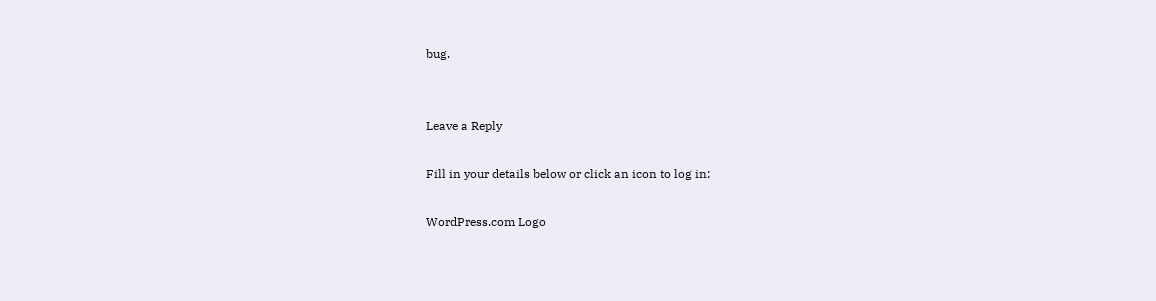bug.


Leave a Reply

Fill in your details below or click an icon to log in:

WordPress.com Logo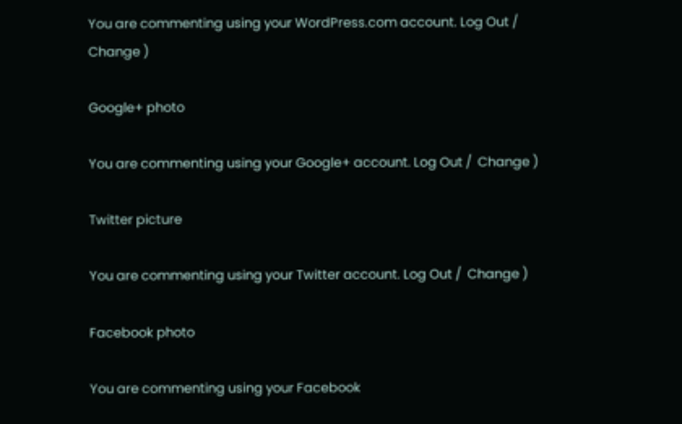You are commenting using your WordPress.com account. Log Out /  Change )

Google+ photo

You are commenting using your Google+ account. Log Out /  Change )

Twitter picture

You are commenting using your Twitter account. Log Out /  Change )

Facebook photo

You are commenting using your Facebook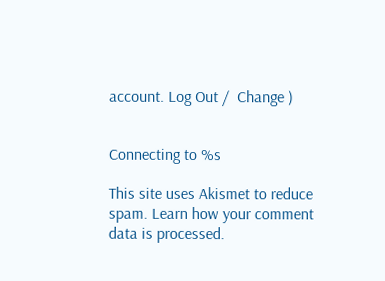account. Log Out /  Change )


Connecting to %s

This site uses Akismet to reduce spam. Learn how your comment data is processed.